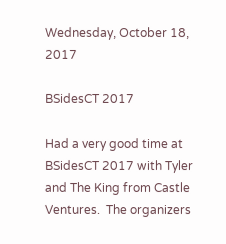Wednesday, October 18, 2017

BSidesCT 2017

Had a very good time at BSidesCT 2017 with Tyler and The King from Castle Ventures.  The organizers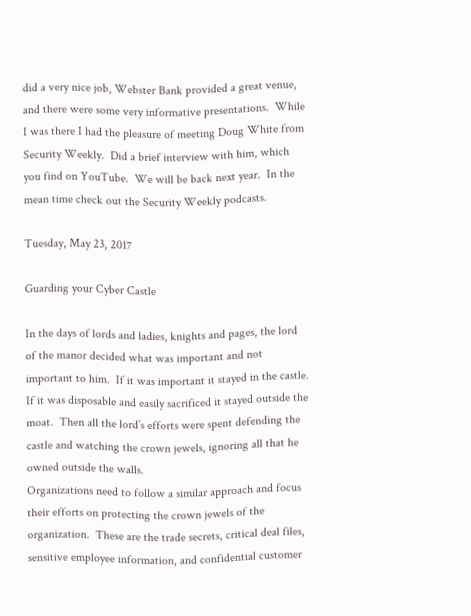did a very nice job, Webster Bank provided a great venue, and there were some very informative presentations.  While I was there I had the pleasure of meeting Doug White from Security Weekly.  Did a brief interview with him, which you find on YouTube.  We will be back next year.  In the mean time check out the Security Weekly podcasts.

Tuesday, May 23, 2017

Guarding your Cyber Castle

In the days of lords and ladies, knights and pages, the lord of the manor decided what was important and not important to him.  If it was important it stayed in the castle.  If it was disposable and easily sacrificed it stayed outside the moat.  Then all the lord’s efforts were spent defending the castle and watching the crown jewels, ignoring all that he owned outside the walls.
Organizations need to follow a similar approach and focus their efforts on protecting the crown jewels of the organization.  These are the trade secrets, critical deal files, sensitive employee information, and confidential customer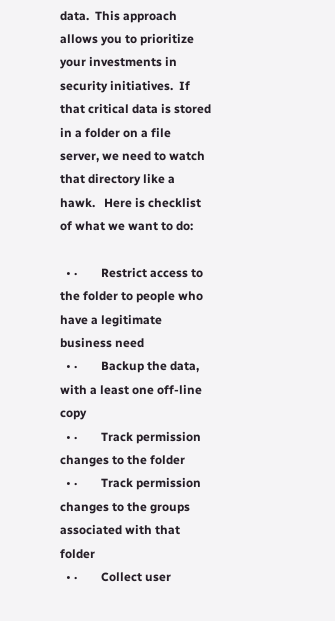data.  This approach allows you to prioritize your investments in security initiatives.  If that critical data is stored in a folder on a file server, we need to watch that directory like a hawk.   Here is checklist of what we want to do:

  • ·        Restrict access to the folder to people who have a legitimate business need
  • ·        Backup the data, with a least one off-line copy
  • ·        Track permission changes to the folder
  • ·        Track permission changes to the groups associated with that folder
  • ·        Collect user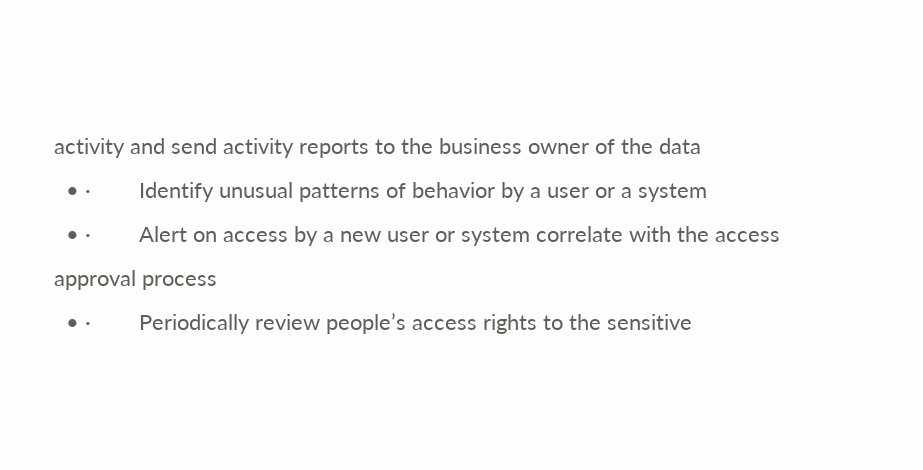activity and send activity reports to the business owner of the data
  • ·        Identify unusual patterns of behavior by a user or a system
  • ·        Alert on access by a new user or system correlate with the access approval process
  • ·        Periodically review people’s access rights to the sensitive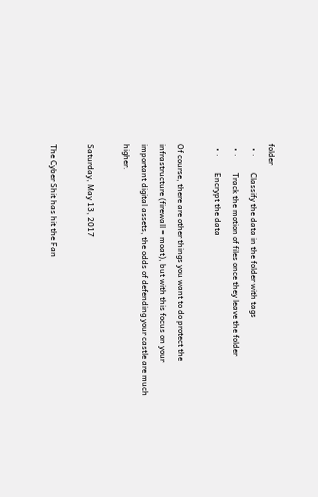folder
  • ·        Classify the data in the folder with tags
  • ·        Track the motion of files once they leave the folder
  • ·        Encrypt the data

Of course, there are other things you want to do protect the infrastructure (firewall = moat), but with this focus on your important digital assets, the odds of defending your castle are much higher.

Saturday, May 13, 2017

The Cyber Shit has hit the Fan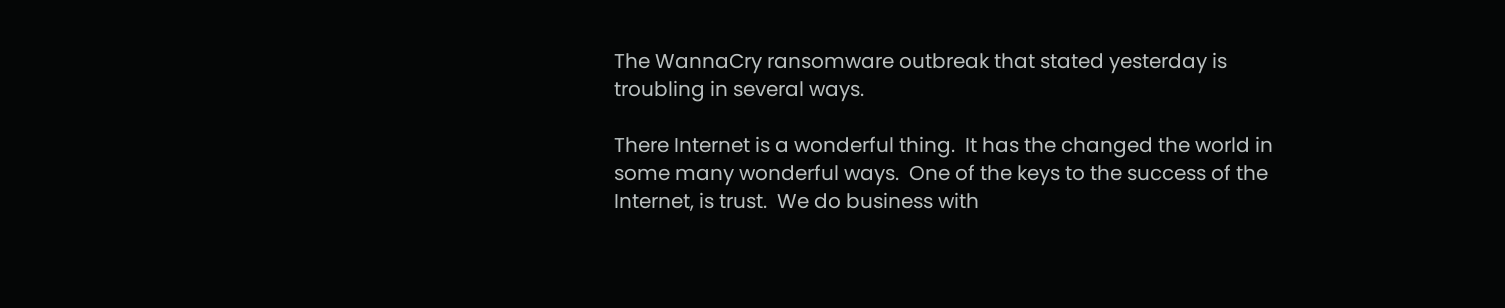The WannaCry ransomware outbreak that stated yesterday is troubling in several ways.

There Internet is a wonderful thing.  It has the changed the world in some many wonderful ways.  One of the keys to the success of the Internet, is trust.  We do business with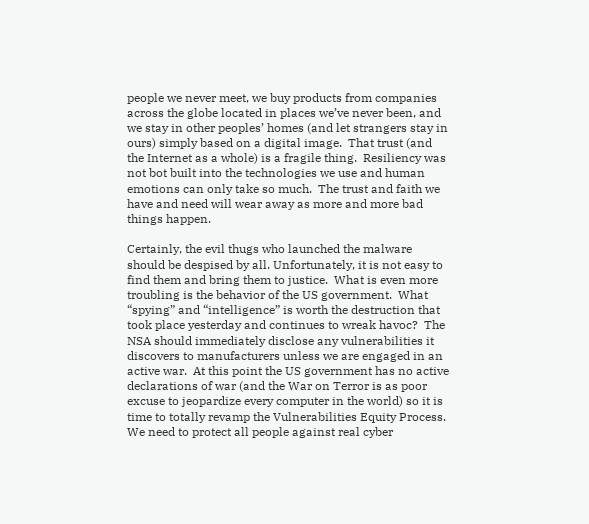people we never meet, we buy products from companies across the globe located in places we’ve never been, and we stay in other peoples’ homes (and let strangers stay in ours) simply based on a digital image.  That trust (and the Internet as a whole) is a fragile thing.  Resiliency was not bot built into the technologies we use and human emotions can only take so much.  The trust and faith we have and need will wear away as more and more bad things happen.

Certainly, the evil thugs who launched the malware should be despised by all. Unfortunately, it is not easy to find them and bring them to justice.  What is even more troubling is the behavior of the US government.  What “spying” and “intelligence” is worth the destruction that took place yesterday and continues to wreak havoc?  The NSA should immediately disclose any vulnerabilities it discovers to manufacturers unless we are engaged in an active war.  At this point the US government has no active declarations of war (and the War on Terror is as poor excuse to jeopardize every computer in the world) so it is time to totally revamp the Vulnerabilities Equity Process.  We need to protect all people against real cyber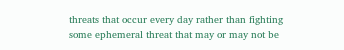threats that occur every day rather than fighting some ephemeral threat that may or may not be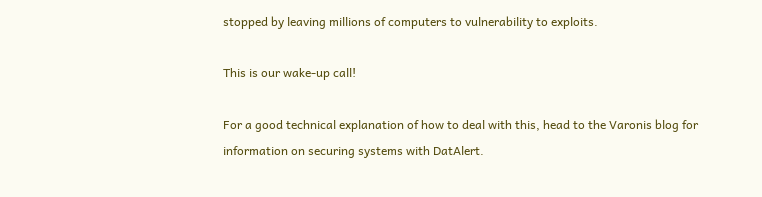stopped by leaving millions of computers to vulnerability to exploits.

This is our wake-up call!

For a good technical explanation of how to deal with this, head to the Varonis blog for information on securing systems with DatAlert.